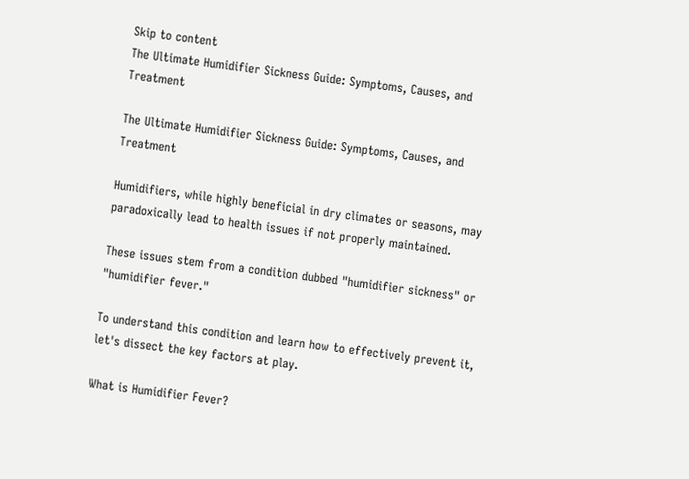Skip to content
The Ultimate Humidifier Sickness Guide: Symptoms, Causes, and Treatment

The Ultimate Humidifier Sickness Guide: Symptoms, Causes, and Treatment

Humidifiers, while highly beneficial in dry climates or seasons, may paradoxically lead to health issues if not properly maintained.

These issues stem from a condition dubbed "humidifier sickness" or "humidifier fever."

To understand this condition and learn how to effectively prevent it, let's dissect the key factors at play.

What is Humidifier Fever?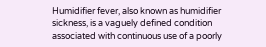Humidifier fever, also known as humidifier sickness, is a vaguely defined condition associated with continuous use of a poorly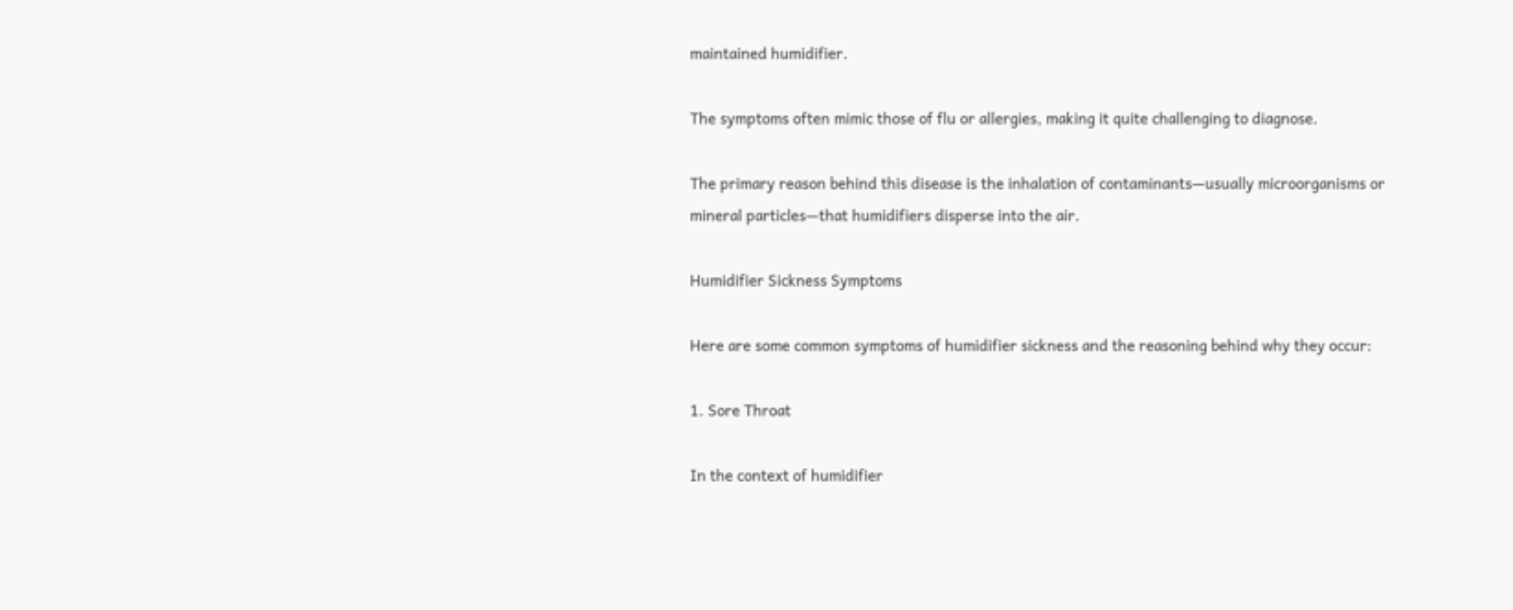maintained humidifier.

The symptoms often mimic those of flu or allergies, making it quite challenging to diagnose.

The primary reason behind this disease is the inhalation of contaminants—usually microorganisms or mineral particles—that humidifiers disperse into the air.

Humidifier Sickness Symptoms

Here are some common symptoms of humidifier sickness and the reasoning behind why they occur:

1. Sore Throat

In the context of humidifier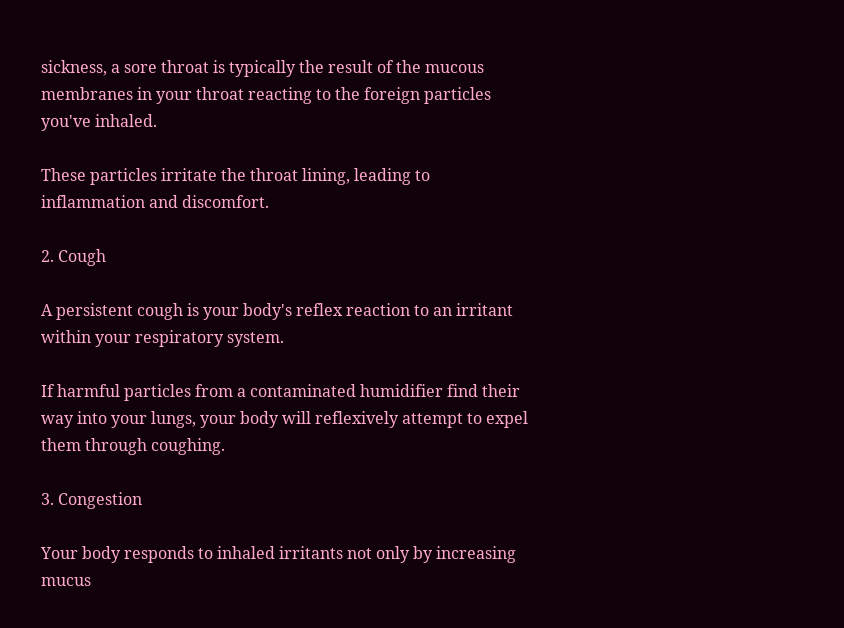sickness, a sore throat is typically the result of the mucous membranes in your throat reacting to the foreign particles you've inhaled.

These particles irritate the throat lining, leading to inflammation and discomfort.

2. Cough

A persistent cough is your body's reflex reaction to an irritant within your respiratory system.

If harmful particles from a contaminated humidifier find their way into your lungs, your body will reflexively attempt to expel them through coughing.

3. Congestion

Your body responds to inhaled irritants not only by increasing mucus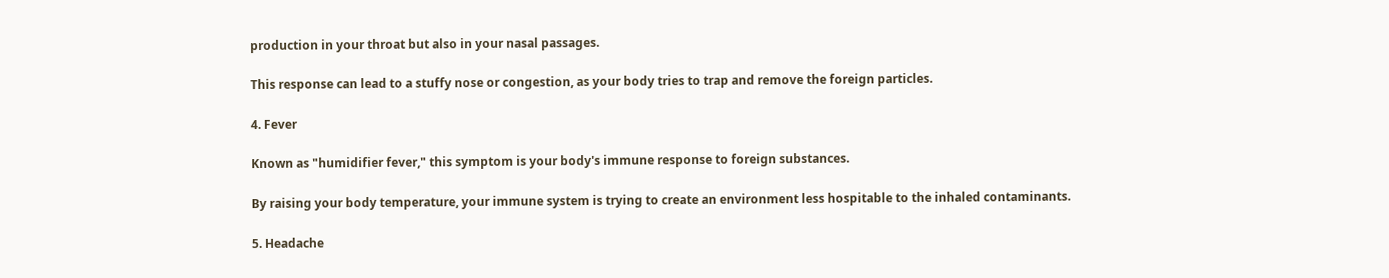production in your throat but also in your nasal passages.

This response can lead to a stuffy nose or congestion, as your body tries to trap and remove the foreign particles.

4. Fever

Known as "humidifier fever," this symptom is your body's immune response to foreign substances.

By raising your body temperature, your immune system is trying to create an environment less hospitable to the inhaled contaminants.

5. Headache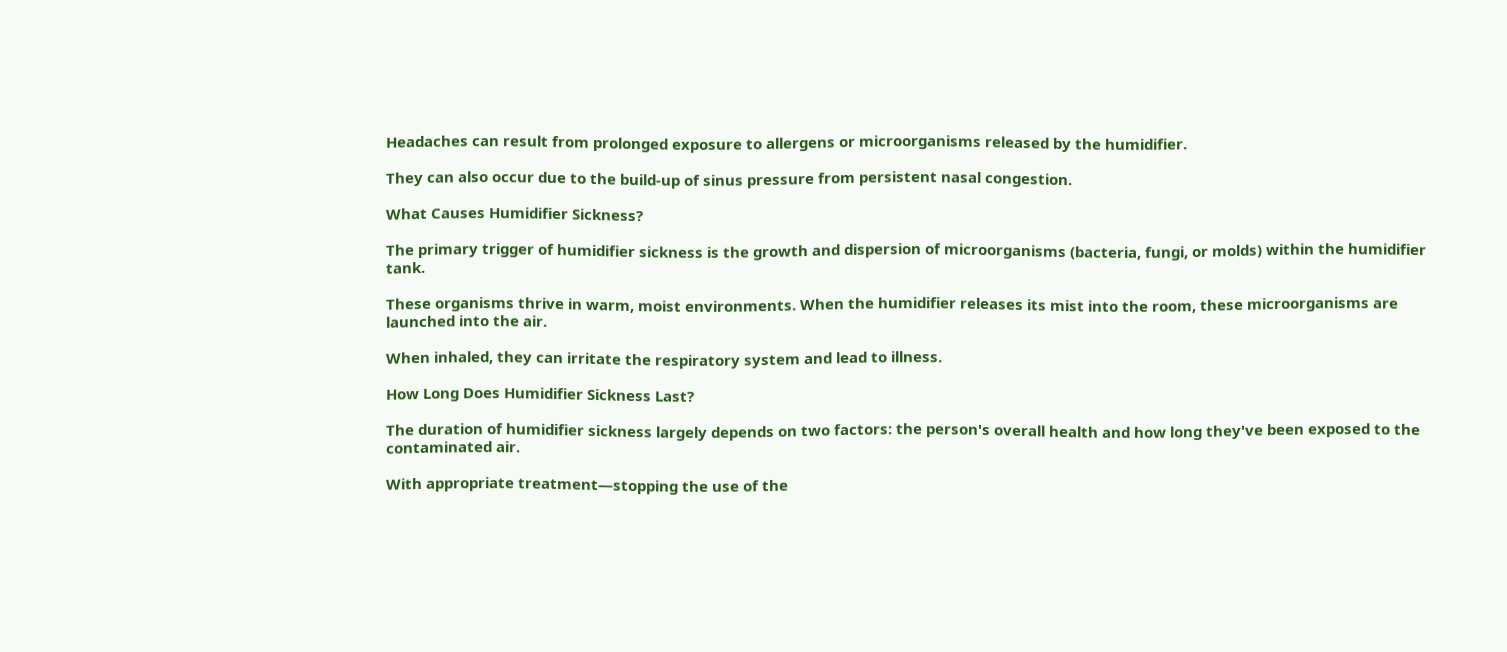Headaches can result from prolonged exposure to allergens or microorganisms released by the humidifier.

They can also occur due to the build-up of sinus pressure from persistent nasal congestion.

What Causes Humidifier Sickness?

The primary trigger of humidifier sickness is the growth and dispersion of microorganisms (bacteria, fungi, or molds) within the humidifier tank.

These organisms thrive in warm, moist environments. When the humidifier releases its mist into the room, these microorganisms are launched into the air.

When inhaled, they can irritate the respiratory system and lead to illness.

How Long Does Humidifier Sickness Last?

The duration of humidifier sickness largely depends on two factors: the person's overall health and how long they've been exposed to the contaminated air.

With appropriate treatment—stopping the use of the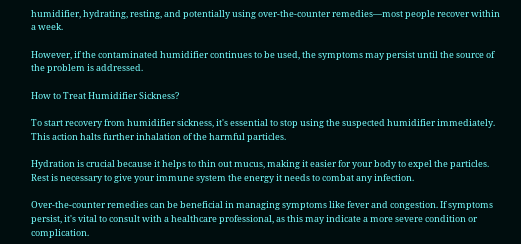humidifier, hydrating, resting, and potentially using over-the-counter remedies—most people recover within a week.

However, if the contaminated humidifier continues to be used, the symptoms may persist until the source of the problem is addressed.

How to Treat Humidifier Sickness?

To start recovery from humidifier sickness, it's essential to stop using the suspected humidifier immediately. This action halts further inhalation of the harmful particles.

Hydration is crucial because it helps to thin out mucus, making it easier for your body to expel the particles. Rest is necessary to give your immune system the energy it needs to combat any infection.

Over-the-counter remedies can be beneficial in managing symptoms like fever and congestion. If symptoms persist, it's vital to consult with a healthcare professional, as this may indicate a more severe condition or complication.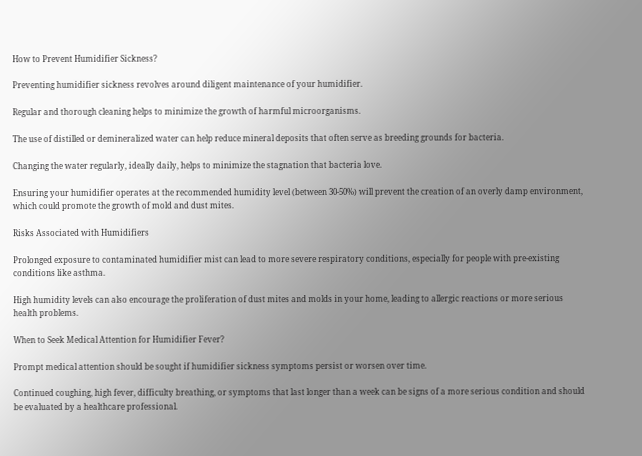How to Prevent Humidifier Sickness?

Preventing humidifier sickness revolves around diligent maintenance of your humidifier.

Regular and thorough cleaning helps to minimize the growth of harmful microorganisms.

The use of distilled or demineralized water can help reduce mineral deposits that often serve as breeding grounds for bacteria.

Changing the water regularly, ideally daily, helps to minimize the stagnation that bacteria love.

Ensuring your humidifier operates at the recommended humidity level (between 30-50%) will prevent the creation of an overly damp environment, which could promote the growth of mold and dust mites.

Risks Associated with Humidifiers

Prolonged exposure to contaminated humidifier mist can lead to more severe respiratory conditions, especially for people with pre-existing conditions like asthma.

High humidity levels can also encourage the proliferation of dust mites and molds in your home, leading to allergic reactions or more serious health problems.

When to Seek Medical Attention for Humidifier Fever?

Prompt medical attention should be sought if humidifier sickness symptoms persist or worsen over time.

Continued coughing, high fever, difficulty breathing, or symptoms that last longer than a week can be signs of a more serious condition and should be evaluated by a healthcare professional.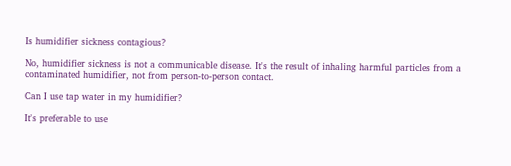Is humidifier sickness contagious?

No, humidifier sickness is not a communicable disease. It's the result of inhaling harmful particles from a contaminated humidifier, not from person-to-person contact.

Can I use tap water in my humidifier?

It's preferable to use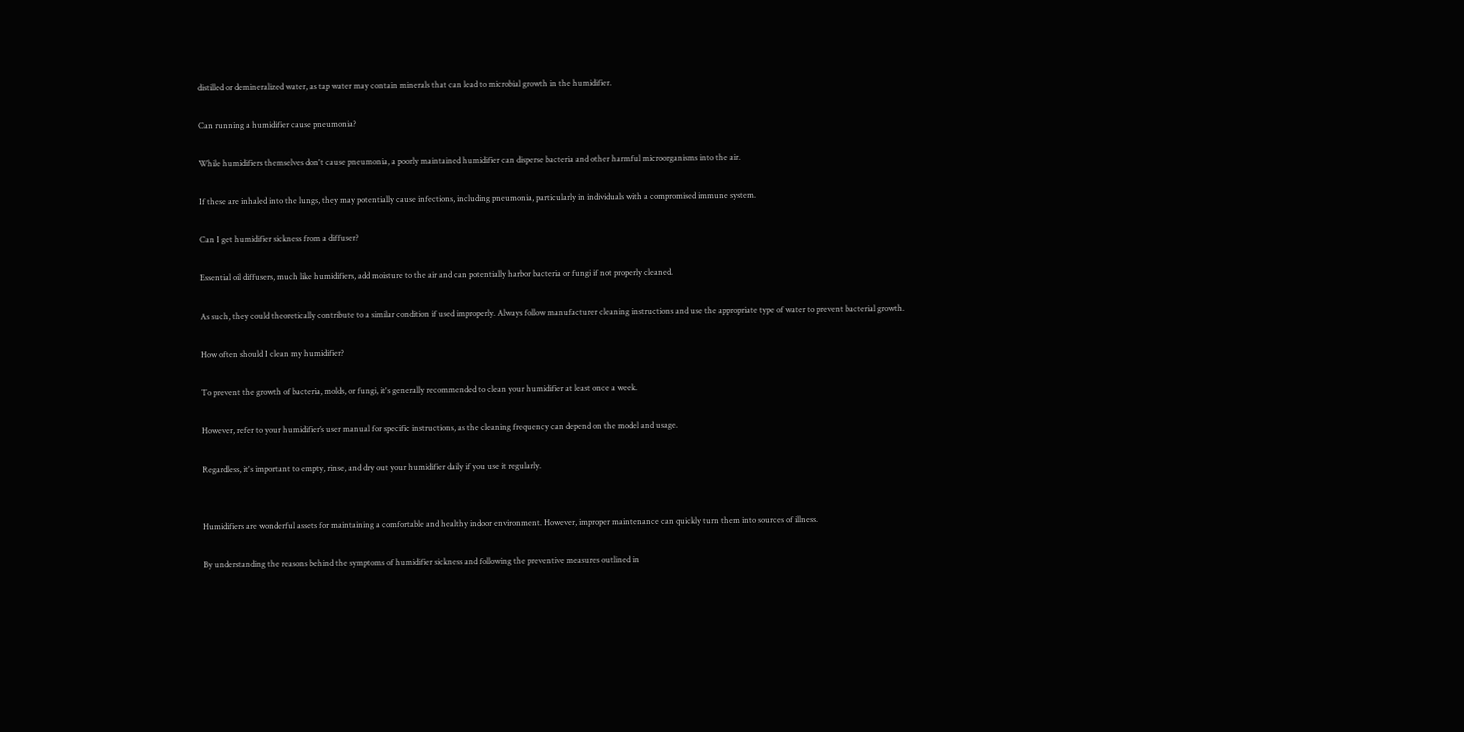distilled or demineralized water, as tap water may contain minerals that can lead to microbial growth in the humidifier.

Can running a humidifier cause pneumonia?

While humidifiers themselves don't cause pneumonia, a poorly maintained humidifier can disperse bacteria and other harmful microorganisms into the air.

If these are inhaled into the lungs, they may potentially cause infections, including pneumonia, particularly in individuals with a compromised immune system.

Can I get humidifier sickness from a diffuser?

Essential oil diffusers, much like humidifiers, add moisture to the air and can potentially harbor bacteria or fungi if not properly cleaned.

As such, they could theoretically contribute to a similar condition if used improperly. Always follow manufacturer cleaning instructions and use the appropriate type of water to prevent bacterial growth.

How often should I clean my humidifier?

To prevent the growth of bacteria, molds, or fungi, it's generally recommended to clean your humidifier at least once a week.

However, refer to your humidifier’s user manual for specific instructions, as the cleaning frequency can depend on the model and usage.

Regardless, it's important to empty, rinse, and dry out your humidifier daily if you use it regularly.


Humidifiers are wonderful assets for maintaining a comfortable and healthy indoor environment. However, improper maintenance can quickly turn them into sources of illness.

By understanding the reasons behind the symptoms of humidifier sickness and following the preventive measures outlined in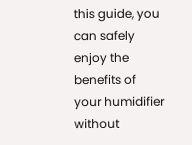this guide, you can safely enjoy the benefits of your humidifier without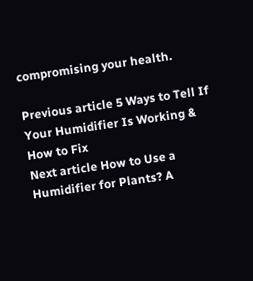compromising your health.

Previous article 5 Ways to Tell If Your Humidifier Is Working & How to Fix
Next article How to Use a Humidifier for Plants? A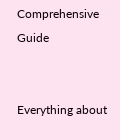Comprehensive Guide


Everything about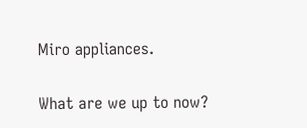Miro appliances.


What are we up to now?